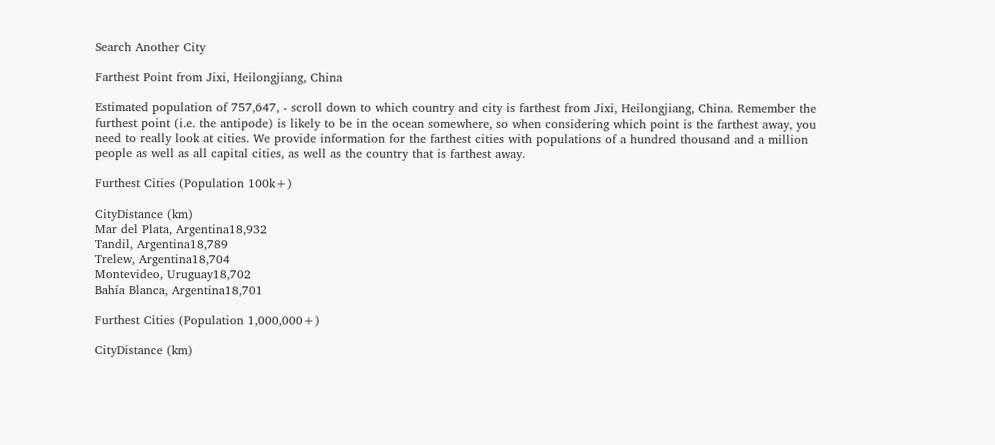Search Another City

Farthest Point from Jixi, Heilongjiang, China

Estimated population of 757,647, - scroll down to which country and city is farthest from Jixi, Heilongjiang, China. Remember the furthest point (i.e. the antipode) is likely to be in the ocean somewhere, so when considering which point is the farthest away, you need to really look at cities. We provide information for the farthest cities with populations of a hundred thousand and a million people as well as all capital cities, as well as the country that is farthest away.

Furthest Cities (Population 100k+)

CityDistance (km)
Mar del Plata, Argentina18,932
Tandil, Argentina18,789
Trelew, Argentina18,704
Montevideo, Uruguay18,702
Bahía Blanca, Argentina18,701

Furthest Cities (Population 1,000,000+)

CityDistance (km)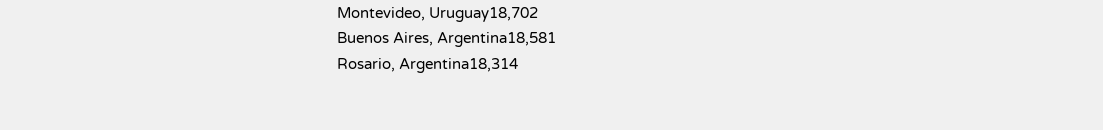Montevideo, Uruguay18,702
Buenos Aires, Argentina18,581
Rosario, Argentina18,314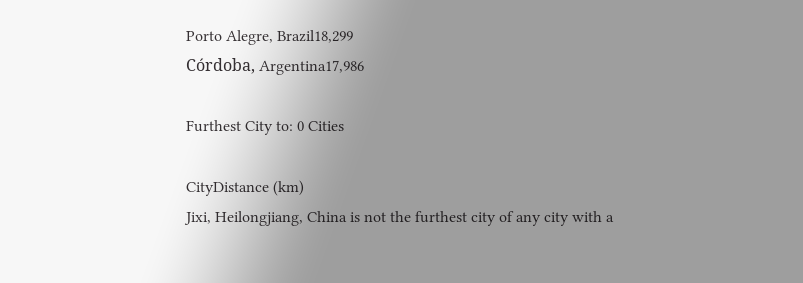Porto Alegre, Brazil18,299
Córdoba, Argentina17,986

Furthest City to: 0 Cities

CityDistance (km)
Jixi, Heilongjiang, China is not the furthest city of any city with a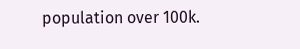population over 100k.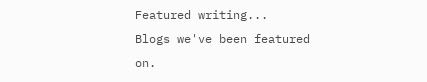Featured writing...
Blogs we've been featured on.